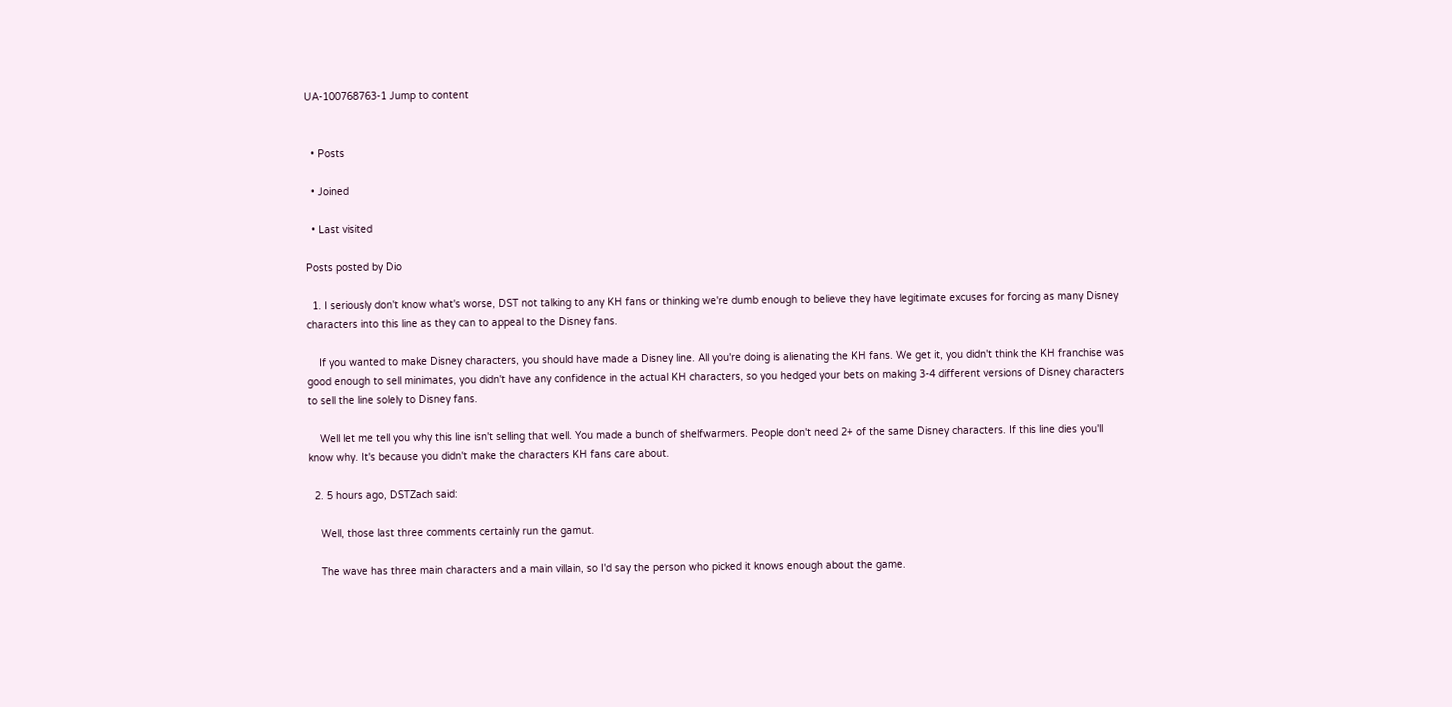UA-100768763-1 Jump to content


  • Posts

  • Joined

  • Last visited

Posts posted by Dio

  1. I seriously don't know what's worse, DST not talking to any KH fans or thinking we're dumb enough to believe they have legitimate excuses for forcing as many Disney characters into this line as they can to appeal to the Disney fans.

    If you wanted to make Disney characters, you should have made a Disney line. All you're doing is alienating the KH fans. We get it, you didn't think the KH franchise was good enough to sell minimates, you didn't have any confidence in the actual KH characters, so you hedged your bets on making 3-4 different versions of Disney characters to sell the line solely to Disney fans.

    Well let me tell you why this line isn't selling that well. You made a bunch of shelfwarmers. People don't need 2+ of the same Disney characters. If this line dies you'll know why. It's because you didn't make the characters KH fans care about.

  2. 5 hours ago, DSTZach said:

    Well, those last three comments certainly run the gamut.

    The wave has three main characters and a main villain, so I'd say the person who picked it knows enough about the game.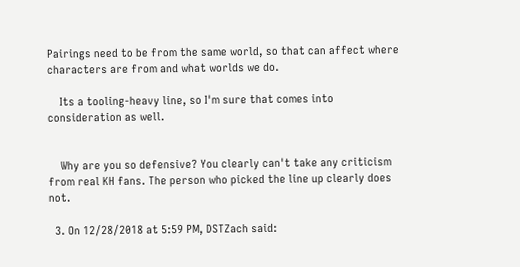Pairings need to be from the same world, so that can affect where characters are from and what worlds we do.

    Its a tooling-heavy line, so I'm sure that comes into consideration as well.


    Why are you so defensive? You clearly can't take any criticism from real KH fans. The person who picked the line up clearly does not.

  3. On 12/28/2018 at 5:59 PM, DSTZach said: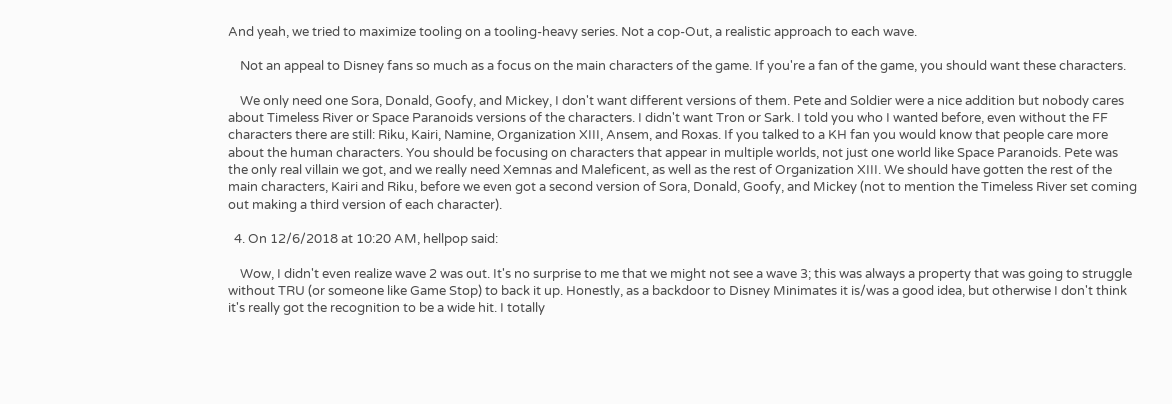And yeah, we tried to maximize tooling on a tooling-heavy series. Not a cop-Out, a realistic approach to each wave.

    Not an appeal to Disney fans so much as a focus on the main characters of the game. If you're a fan of the game, you should want these characters.

    We only need one Sora, Donald, Goofy, and Mickey, I don't want different versions of them. Pete and Soldier were a nice addition but nobody cares about Timeless River or Space Paranoids versions of the characters. I didn't want Tron or Sark. I told you who I wanted before, even without the FF characters there are still: Riku, Kairi, Namine, Organization XIII, Ansem, and Roxas. If you talked to a KH fan you would know that people care more about the human characters. You should be focusing on characters that appear in multiple worlds, not just one world like Space Paranoids. Pete was the only real villain we got, and we really need Xemnas and Maleficent, as well as the rest of Organization XIII. We should have gotten the rest of the main characters, Kairi and Riku, before we even got a second version of Sora, Donald, Goofy, and Mickey (not to mention the Timeless River set coming out making a third version of each character).

  4. On 12/6/2018 at 10:20 AM, hellpop said:

    Wow, I didn't even realize wave 2 was out. It's no surprise to me that we might not see a wave 3; this was always a property that was going to struggle without TRU (or someone like Game Stop) to back it up. Honestly, as a backdoor to Disney Minimates it is/was a good idea, but otherwise I don't think it's really got the recognition to be a wide hit. I totally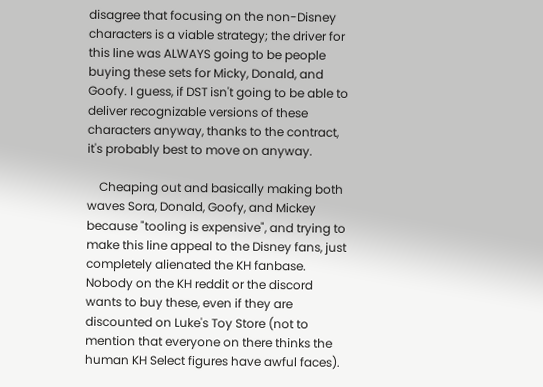disagree that focusing on the non-Disney characters is a viable strategy; the driver for this line was ALWAYS going to be people buying these sets for Micky, Donald, and Goofy. I guess, if DST isn't going to be able to deliver recognizable versions of these characters anyway, thanks to the contract, it's probably best to move on anyway.

    Cheaping out and basically making both waves Sora, Donald, Goofy, and Mickey because "tooling is expensive", and trying to make this line appeal to the Disney fans, just completely alienated the KH fanbase. Nobody on the KH reddit or the discord wants to buy these, even if they are discounted on Luke's Toy Store (not to mention that everyone on there thinks the human KH Select figures have awful faces).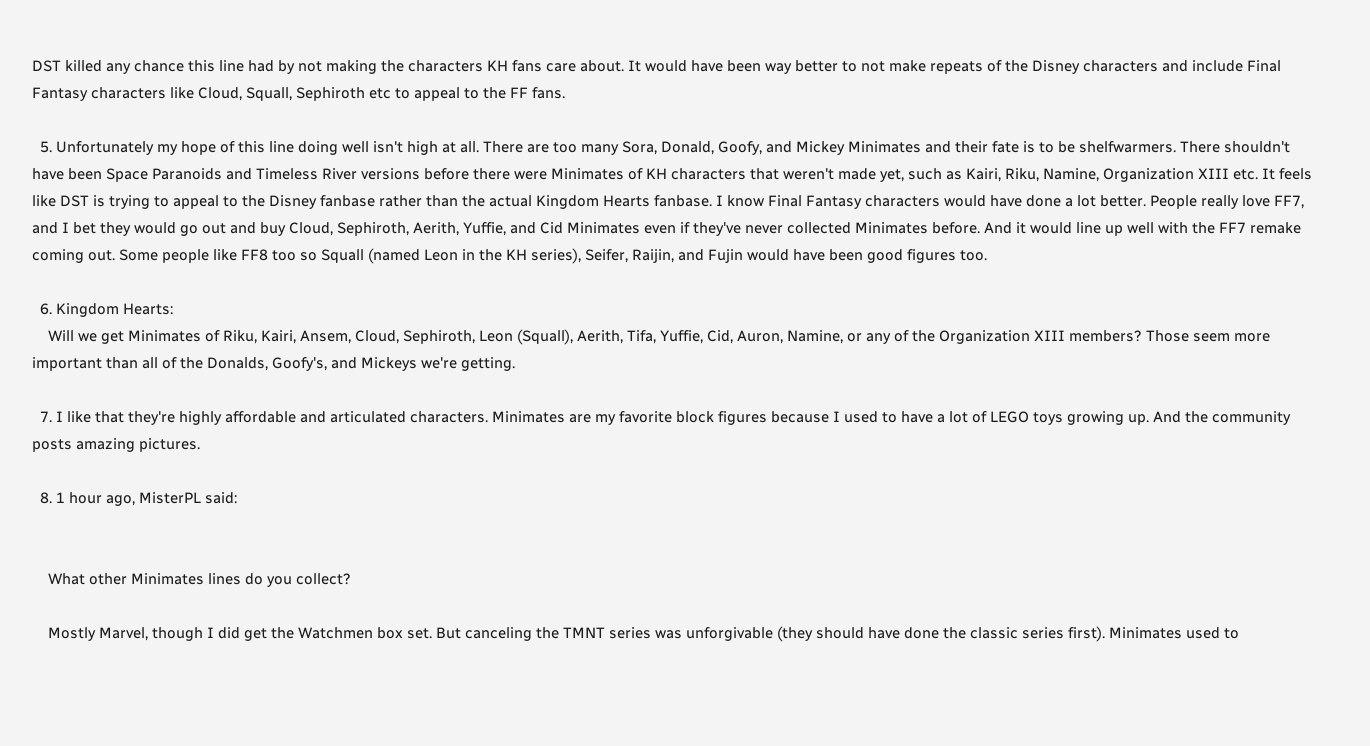DST killed any chance this line had by not making the characters KH fans care about. It would have been way better to not make repeats of the Disney characters and include Final Fantasy characters like Cloud, Squall, Sephiroth etc to appeal to the FF fans.

  5. Unfortunately my hope of this line doing well isn't high at all. There are too many Sora, Donald, Goofy, and Mickey Minimates and their fate is to be shelfwarmers. There shouldn't have been Space Paranoids and Timeless River versions before there were Minimates of KH characters that weren't made yet, such as Kairi, Riku, Namine, Organization XIII etc. It feels like DST is trying to appeal to the Disney fanbase rather than the actual Kingdom Hearts fanbase. I know Final Fantasy characters would have done a lot better. People really love FF7, and I bet they would go out and buy Cloud, Sephiroth, Aerith, Yuffie, and Cid Minimates even if they've never collected Minimates before. And it would line up well with the FF7 remake coming out. Some people like FF8 too so Squall (named Leon in the KH series), Seifer, Raijin, and Fujin would have been good figures too.

  6. Kingdom Hearts:
    Will we get Minimates of Riku, Kairi, Ansem, Cloud, Sephiroth, Leon (Squall), Aerith, Tifa, Yuffie, Cid, Auron, Namine, or any of the Organization XIII members? Those seem more important than all of the Donalds, Goofy's, and Mickeys we're getting.

  7. I like that they're highly affordable and articulated characters. Minimates are my favorite block figures because I used to have a lot of LEGO toys growing up. And the community posts amazing pictures.

  8. 1 hour ago, MisterPL said:


    What other Minimates lines do you collect?

    Mostly Marvel, though I did get the Watchmen box set. But canceling the TMNT series was unforgivable (they should have done the classic series first). Minimates used to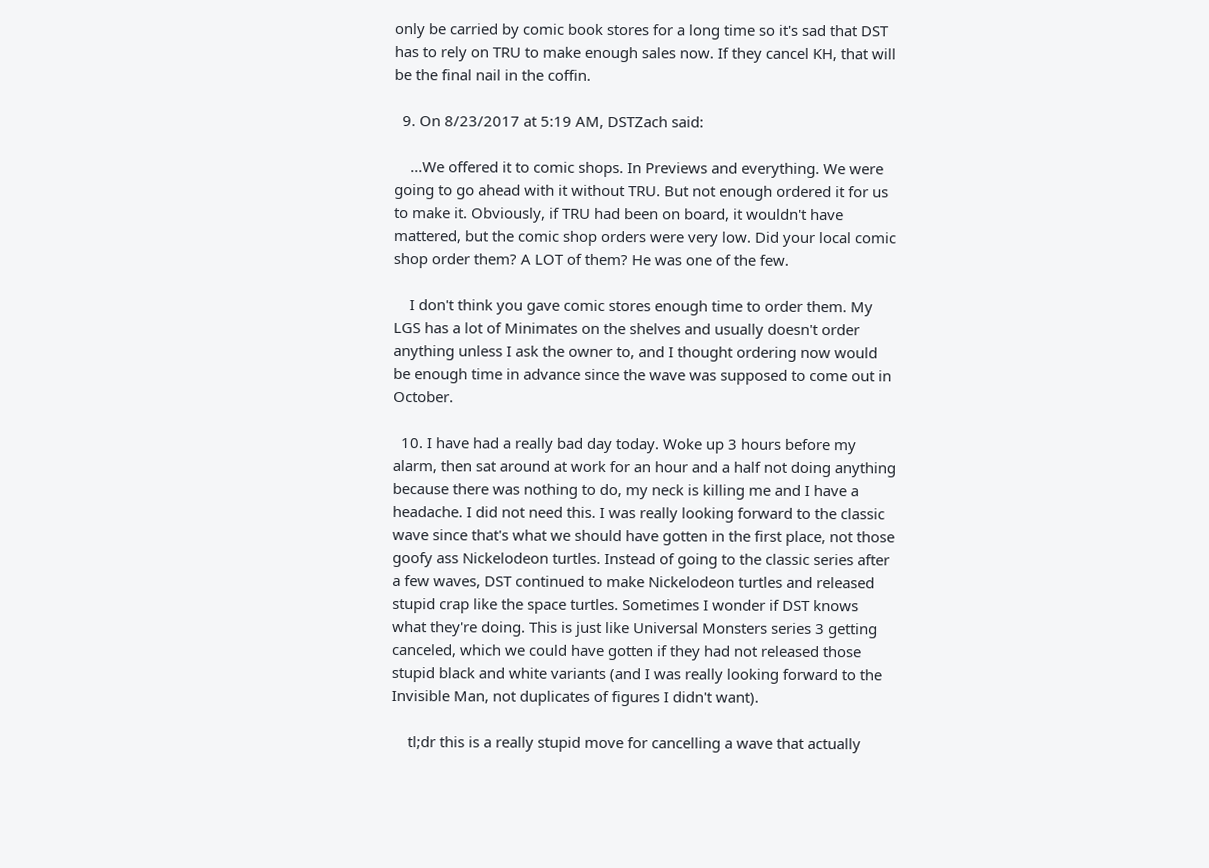only be carried by comic book stores for a long time so it's sad that DST has to rely on TRU to make enough sales now. If they cancel KH, that will be the final nail in the coffin.

  9. On 8/23/2017 at 5:19 AM, DSTZach said:

    ...We offered it to comic shops. In Previews and everything. We were going to go ahead with it without TRU. But not enough ordered it for us to make it. Obviously, if TRU had been on board, it wouldn't have mattered, but the comic shop orders were very low. Did your local comic shop order them? A LOT of them? He was one of the few.

    I don't think you gave comic stores enough time to order them. My LGS has a lot of Minimates on the shelves and usually doesn't order anything unless I ask the owner to, and I thought ordering now would be enough time in advance since the wave was supposed to come out in October.

  10. I have had a really bad day today. Woke up 3 hours before my alarm, then sat around at work for an hour and a half not doing anything because there was nothing to do, my neck is killing me and I have a headache. I did not need this. I was really looking forward to the classic wave since that's what we should have gotten in the first place, not those goofy ass Nickelodeon turtles. Instead of going to the classic series after a few waves, DST continued to make Nickelodeon turtles and released stupid crap like the space turtles. Sometimes I wonder if DST knows what they're doing. This is just like Universal Monsters series 3 getting canceled, which we could have gotten if they had not released those stupid black and white variants (and I was really looking forward to the Invisible Man, not duplicates of figures I didn't want).

    tl;dr this is a really stupid move for cancelling a wave that actually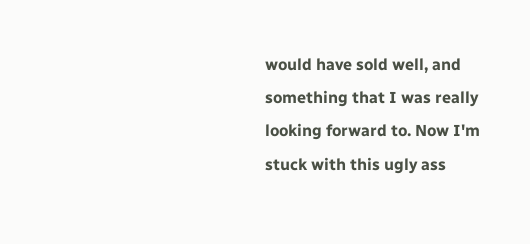would have sold well, and something that I was really looking forward to. Now I'm stuck with this ugly ass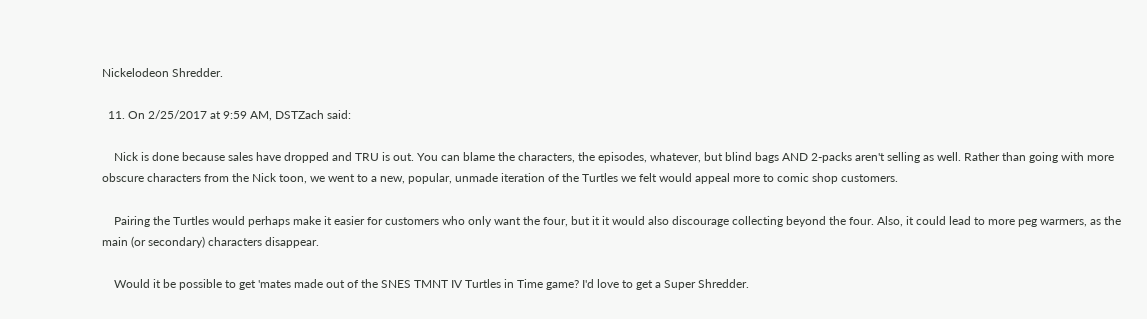Nickelodeon Shredder.

  11. On 2/25/2017 at 9:59 AM, DSTZach said:

    Nick is done because sales have dropped and TRU is out. You can blame the characters, the episodes, whatever, but blind bags AND 2-packs aren't selling as well. Rather than going with more obscure characters from the Nick toon, we went to a new, popular, unmade iteration of the Turtles we felt would appeal more to comic shop customers.

    Pairing the Turtles would perhaps make it easier for customers who only want the four, but it it would also discourage collecting beyond the four. Also, it could lead to more peg warmers, as the main (or secondary) characters disappear.

    Would it be possible to get 'mates made out of the SNES TMNT IV Turtles in Time game? I'd love to get a Super Shredder.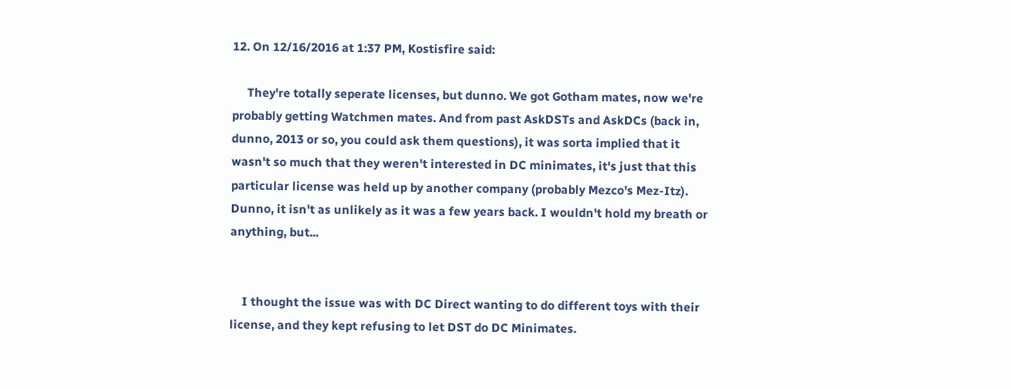12. On 12/16/2016 at 1:37 PM, Kostisfire said:

     They're totally seperate licenses, but dunno. We got Gotham mates, now we're probably getting Watchmen mates. And from past AskDSTs and AskDCs (back in, dunno, 2013 or so, you could ask them questions), it was sorta implied that it wasn't so much that they weren't interested in DC minimates, it's just that this particular license was held up by another company (probably Mezco's Mez-Itz). Dunno, it isn't as unlikely as it was a few years back. I wouldn't hold my breath or anything, but...


    I thought the issue was with DC Direct wanting to do different toys with their license, and they kept refusing to let DST do DC Minimates.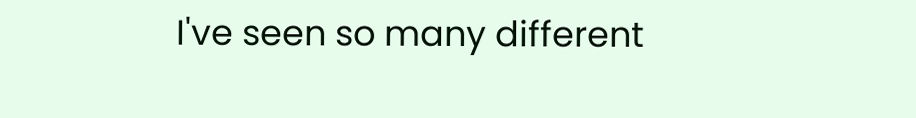I've seen so many different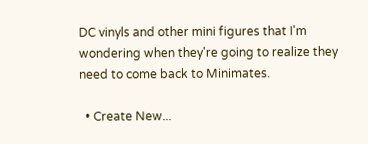DC vinyls and other mini figures that I'm wondering when they're going to realize they need to come back to Minimates.

  • Create New...